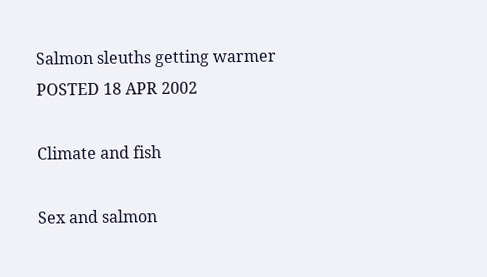Salmon sleuths getting warmer
POSTED 18 APR 2002

Climate and fish

Sex and salmon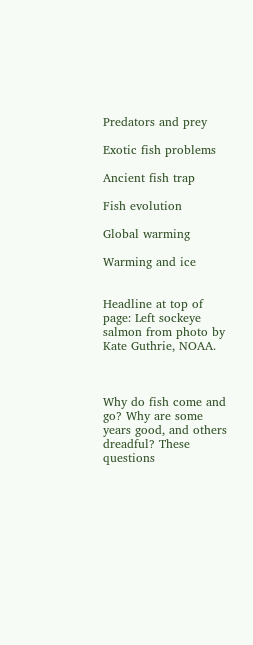Predators and prey

Exotic fish problems

Ancient fish trap

Fish evolution

Global warming

Warming and ice


Headline at top of page: Left sockeye salmon from photo by Kate Guthrie, NOAA.



Why do fish come and go? Why are some years good, and others dreadful? These questions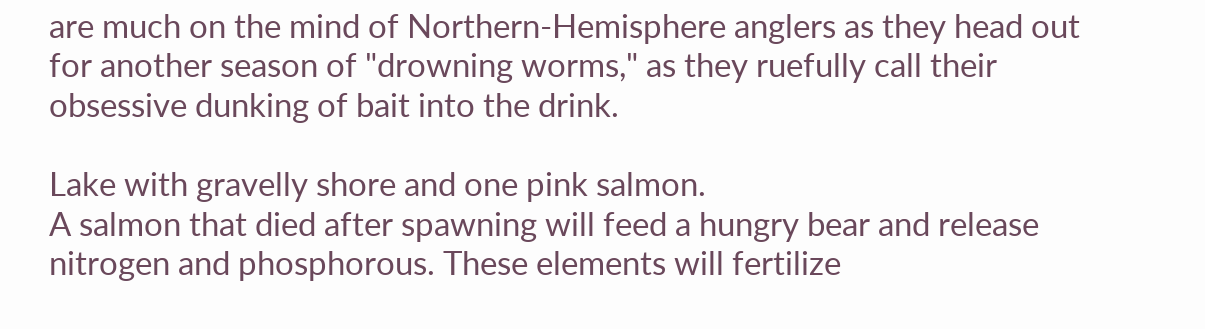are much on the mind of Northern-Hemisphere anglers as they head out for another season of "drowning worms," as they ruefully call their obsessive dunking of bait into the drink.

Lake with gravelly shore and one pink salmon.
A salmon that died after spawning will feed a hungry bear and release nitrogen and phosphorous. These elements will fertilize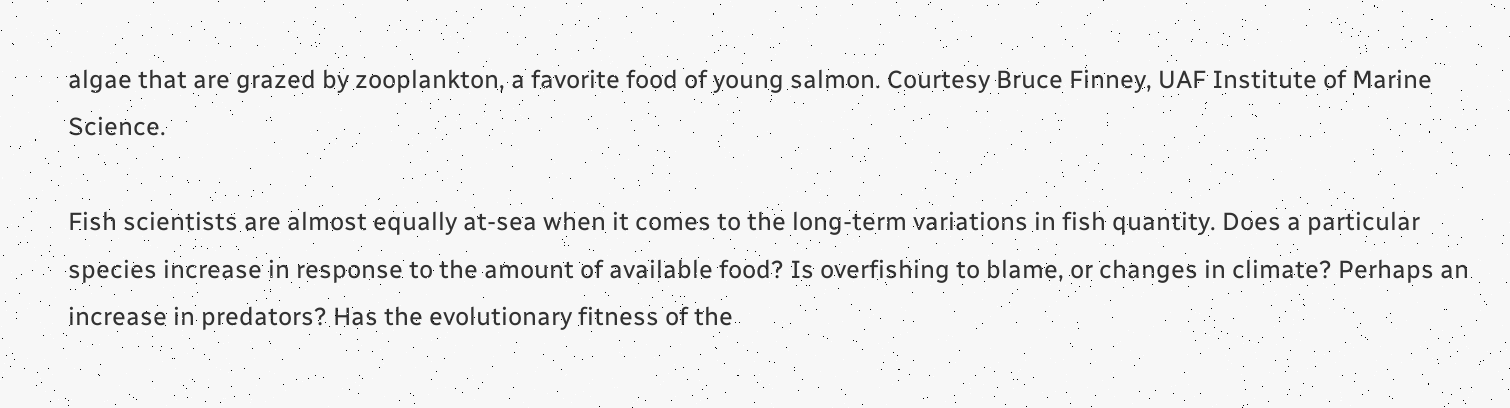algae that are grazed by zooplankton, a favorite food of young salmon. Courtesy Bruce Finney, UAF Institute of Marine Science.

Fish scientists are almost equally at-sea when it comes to the long-term variations in fish quantity. Does a particular species increase in response to the amount of available food? Is overfishing to blame, or changes in climate? Perhaps an increase in predators? Has the evolutionary fitness of the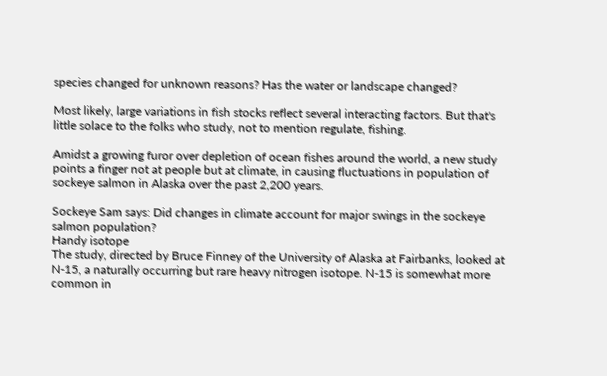species changed for unknown reasons? Has the water or landscape changed?

Most likely, large variations in fish stocks reflect several interacting factors. But that's little solace to the folks who study, not to mention regulate, fishing.

Amidst a growing furor over depletion of ocean fishes around the world, a new study points a finger not at people but at climate, in causing fluctuations in population of sockeye salmon in Alaska over the past 2,200 years.

Sockeye Sam says: Did changes in climate account for major swings in the sockeye salmon population?
Handy isotope
The study, directed by Bruce Finney of the University of Alaska at Fairbanks, looked at N-15, a naturally occurring but rare heavy nitrogen isotope. N-15 is somewhat more common in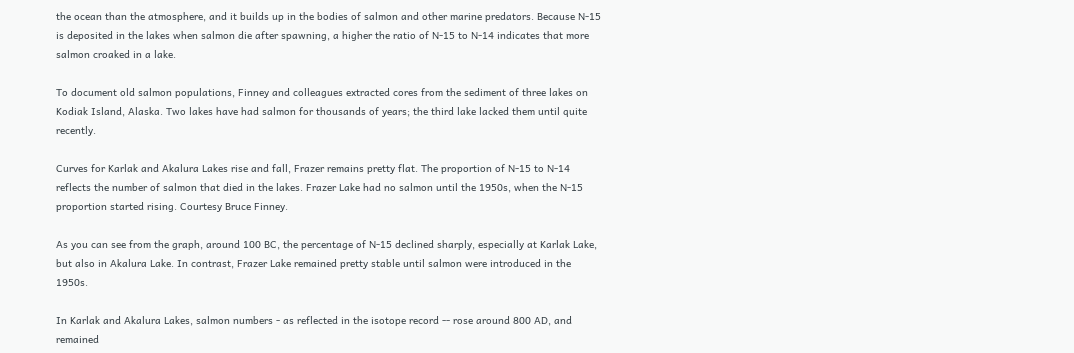the ocean than the atmosphere, and it builds up in the bodies of salmon and other marine predators. Because N-15 is deposited in the lakes when salmon die after spawning, a higher the ratio of N-15 to N-14 indicates that more salmon croaked in a lake.

To document old salmon populations, Finney and colleagues extracted cores from the sediment of three lakes on Kodiak Island, Alaska. Two lakes have had salmon for thousands of years; the third lake lacked them until quite recently.

Curves for Karlak and Akalura Lakes rise and fall, Frazer remains pretty flat. The proportion of N-15 to N-14 reflects the number of salmon that died in the lakes. Frazer Lake had no salmon until the 1950s, when the N-15 proportion started rising. Courtesy Bruce Finney.

As you can see from the graph, around 100 BC, the percentage of N-15 declined sharply, especially at Karlak Lake, but also in Akalura Lake. In contrast, Frazer Lake remained pretty stable until salmon were introduced in the 1950s.

In Karlak and Akalura Lakes, salmon numbers - as reflected in the isotope record -- rose around 800 AD, and remained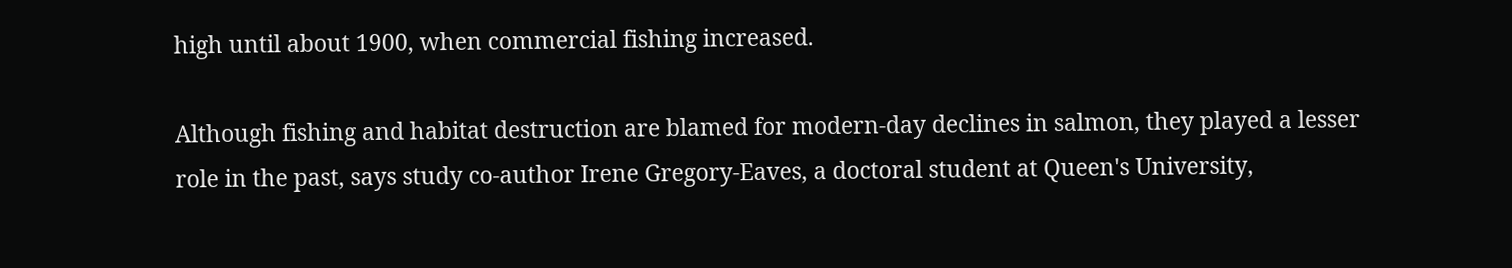high until about 1900, when commercial fishing increased.

Although fishing and habitat destruction are blamed for modern-day declines in salmon, they played a lesser role in the past, says study co-author Irene Gregory-Eaves, a doctoral student at Queen's University,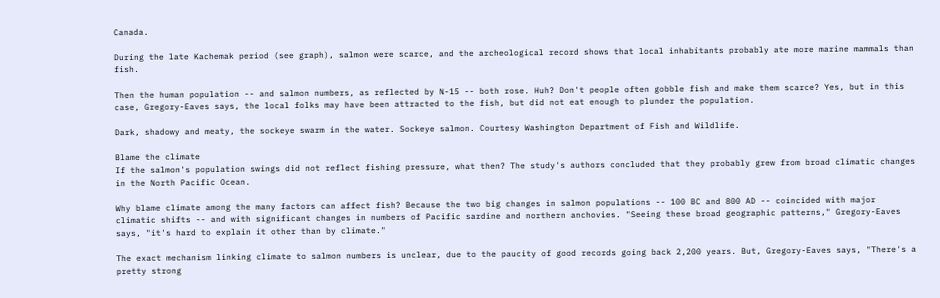Canada.

During the late Kachemak period (see graph), salmon were scarce, and the archeological record shows that local inhabitants probably ate more marine mammals than fish.

Then the human population -- and salmon numbers, as reflected by N-15 -- both rose. Huh? Don't people often gobble fish and make them scarce? Yes, but in this case, Gregory-Eaves says, the local folks may have been attracted to the fish, but did not eat enough to plunder the population.

Dark, shadowy and meaty, the sockeye swarm in the water. Sockeye salmon. Courtesy Washington Department of Fish and Wildlife.

Blame the climate
If the salmon's population swings did not reflect fishing pressure, what then? The study's authors concluded that they probably grew from broad climatic changes in the North Pacific Ocean.

Why blame climate among the many factors can affect fish? Because the two big changes in salmon populations -- 100 BC and 800 AD -- coincided with major climatic shifts -- and with significant changes in numbers of Pacific sardine and northern anchovies. "Seeing these broad geographic patterns," Gregory-Eaves says, "it's hard to explain it other than by climate."

The exact mechanism linking climate to salmon numbers is unclear, due to the paucity of good records going back 2,200 years. But, Gregory-Eaves says, "There's a pretty strong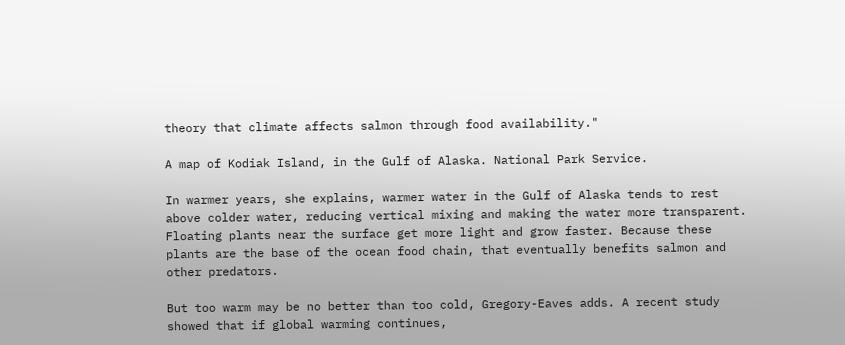theory that climate affects salmon through food availability."

A map of Kodiak Island, in the Gulf of Alaska. National Park Service.

In warmer years, she explains, warmer water in the Gulf of Alaska tends to rest above colder water, reducing vertical mixing and making the water more transparent. Floating plants near the surface get more light and grow faster. Because these plants are the base of the ocean food chain, that eventually benefits salmon and other predators.

But too warm may be no better than too cold, Gregory-Eaves adds. A recent study showed that if global warming continues,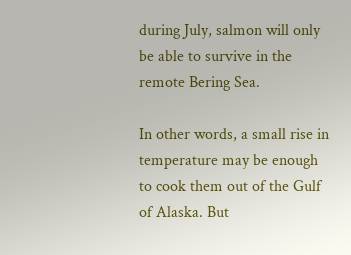during July, salmon will only be able to survive in the remote Bering Sea.

In other words, a small rise in temperature may be enough to cook them out of the Gulf of Alaska. But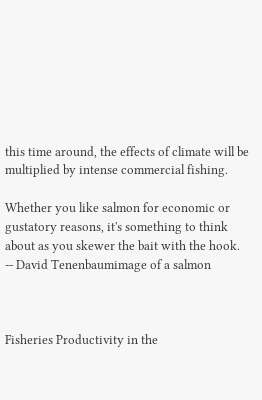this time around, the effects of climate will be multiplied by intense commercial fishing.

Whether you like salmon for economic or gustatory reasons, it's something to think about as you skewer the bait with the hook.
-- David Tenenbaumimage of a salmon



Fisheries Productivity in the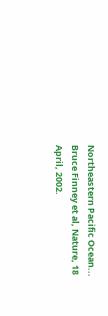Northeastern Pacific Ocean... Bruce Finney et al, Nature, 18 April, 2002.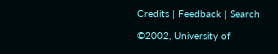Credits | Feedback | Search

©2002, University of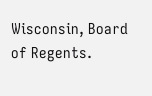Wisconsin, Board of Regents.